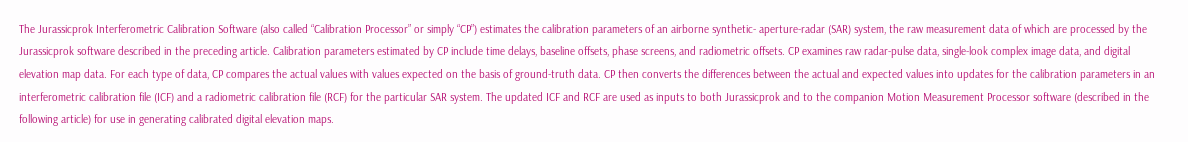The Jurassicprok Interferometric Calibration Software (also called “Calibration Processor” or simply “CP”) estimates the calibration parameters of an airborne synthetic- aperture-radar (SAR) system, the raw measurement data of which are processed by the Jurassicprok software described in the preceding article. Calibration parameters estimated by CP include time delays, baseline offsets, phase screens, and radiometric offsets. CP examines raw radar-pulse data, single-look complex image data, and digital elevation map data. For each type of data, CP compares the actual values with values expected on the basis of ground-truth data. CP then converts the differences between the actual and expected values into updates for the calibration parameters in an interferometric calibration file (ICF) and a radiometric calibration file (RCF) for the particular SAR system. The updated ICF and RCF are used as inputs to both Jurassicprok and to the companion Motion Measurement Processor software (described in the following article) for use in generating calibrated digital elevation maps.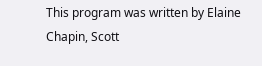This program was written by Elaine Chapin, Scott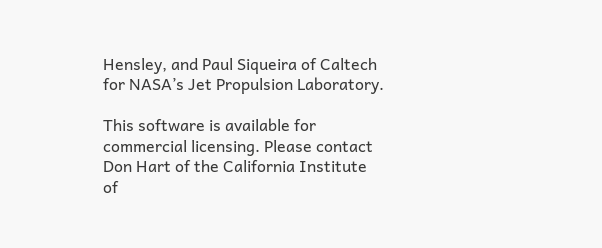Hensley, and Paul Siqueira of Caltech for NASA’s Jet Propulsion Laboratory.

This software is available for commercial licensing. Please contact Don Hart of the California Institute of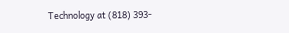Technology at (818) 393-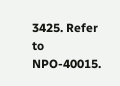3425. Refer to NPO-40015.